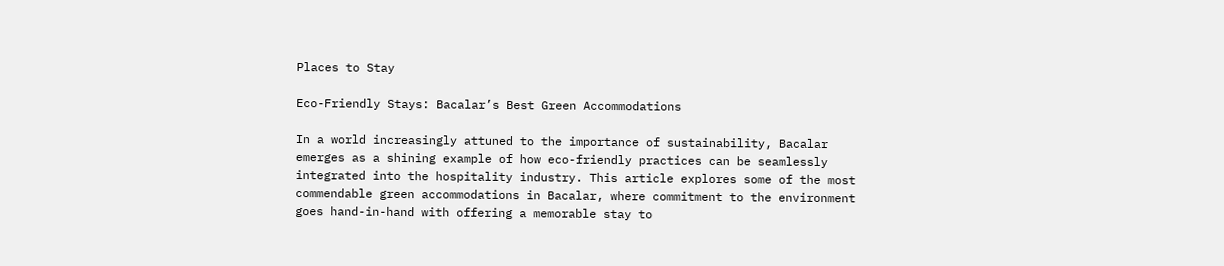Places to Stay

Eco-Friendly Stays: Bacalar’s Best Green Accommodations

In a world increasingly attuned to the importance of sustainability, Bacalar emerges as a shining example of how eco-friendly practices can be seamlessly integrated into the hospitality industry. This article explores some of the most commendable green accommodations in Bacalar, where commitment to the environment goes hand-in-hand with offering a memorable stay to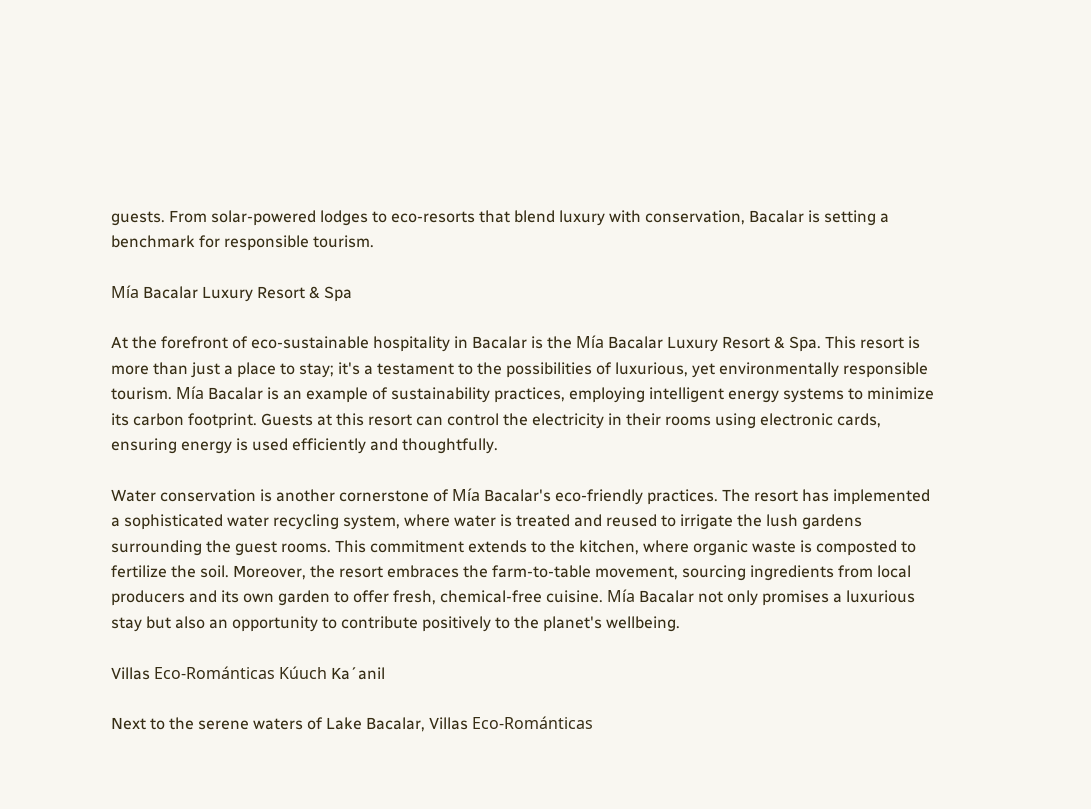guests. From solar-powered lodges to eco-resorts that blend luxury with conservation, Bacalar is setting a benchmark for responsible tourism.

Mía Bacalar Luxury Resort & Spa

At the forefront of eco-sustainable hospitality in Bacalar is the Mía Bacalar Luxury Resort & Spa. This resort is more than just a place to stay; it's a testament to the possibilities of luxurious, yet environmentally responsible tourism. Mía Bacalar is an example of sustainability practices, employing intelligent energy systems to minimize its carbon footprint. Guests at this resort can control the electricity in their rooms using electronic cards, ensuring energy is used efficiently and thoughtfully.

Water conservation is another cornerstone of Mía Bacalar's eco-friendly practices. The resort has implemented a sophisticated water recycling system, where water is treated and reused to irrigate the lush gardens surrounding the guest rooms. This commitment extends to the kitchen, where organic waste is composted to fertilize the soil. Moreover, the resort embraces the farm-to-table movement, sourcing ingredients from local producers and its own garden to offer fresh, chemical-free cuisine. Mía Bacalar not only promises a luxurious stay but also an opportunity to contribute positively to the planet's wellbeing.

Villas Eco-Románticas Kúuch Ka´anil

Next to the serene waters of Lake Bacalar, Villas Eco-Románticas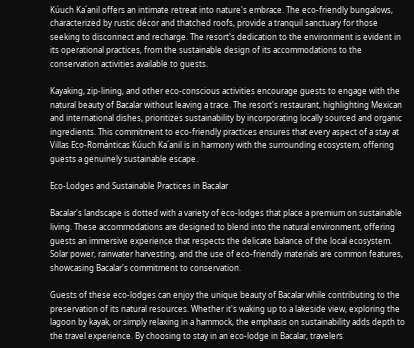Kúuch Ka´anil offers an intimate retreat into nature's embrace. The eco-friendly bungalows, characterized by rustic décor and thatched roofs, provide a tranquil sanctuary for those seeking to disconnect and recharge. The resort's dedication to the environment is evident in its operational practices, from the sustainable design of its accommodations to the conservation activities available to guests.

Kayaking, zip-lining, and other eco-conscious activities encourage guests to engage with the natural beauty of Bacalar without leaving a trace. The resort's restaurant, highlighting Mexican and international dishes, prioritizes sustainability by incorporating locally sourced and organic ingredients. This commitment to eco-friendly practices ensures that every aspect of a stay at Villas Eco-Románticas Kúuch Ka´anil is in harmony with the surrounding ecosystem, offering guests a genuinely sustainable escape.

Eco-Lodges and Sustainable Practices in Bacalar

Bacalar's landscape is dotted with a variety of eco-lodges that place a premium on sustainable living. These accommodations are designed to blend into the natural environment, offering guests an immersive experience that respects the delicate balance of the local ecosystem. Solar power, rainwater harvesting, and the use of eco-friendly materials are common features, showcasing Bacalar's commitment to conservation.

Guests of these eco-lodges can enjoy the unique beauty of Bacalar while contributing to the preservation of its natural resources. Whether it's waking up to a lakeside view, exploring the lagoon by kayak, or simply relaxing in a hammock, the emphasis on sustainability adds depth to the travel experience. By choosing to stay in an eco-lodge in Bacalar, travelers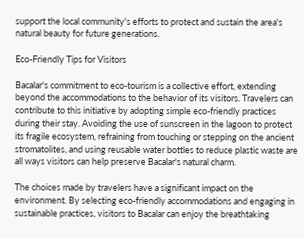support the local community's efforts to protect and sustain the area's natural beauty for future generations.

Eco-Friendly Tips for Visitors

Bacalar's commitment to eco-tourism is a collective effort, extending beyond the accommodations to the behavior of its visitors. Travelers can contribute to this initiative by adopting simple eco-friendly practices during their stay. Avoiding the use of sunscreen in the lagoon to protect its fragile ecosystem, refraining from touching or stepping on the ancient stromatolites, and using reusable water bottles to reduce plastic waste are all ways visitors can help preserve Bacalar's natural charm.

The choices made by travelers have a significant impact on the environment. By selecting eco-friendly accommodations and engaging in sustainable practices, visitors to Bacalar can enjoy the breathtaking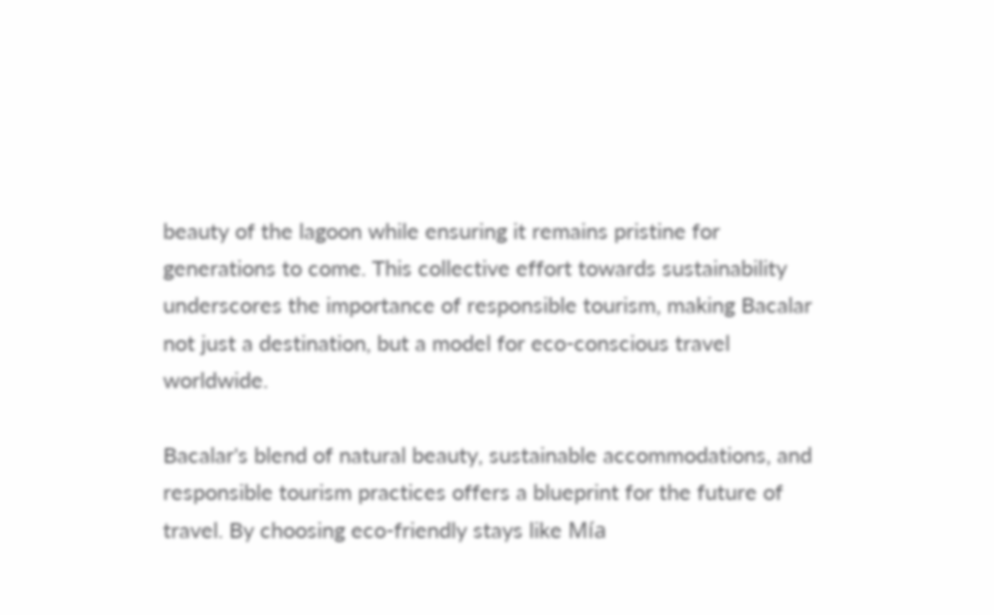beauty of the lagoon while ensuring it remains pristine for generations to come. This collective effort towards sustainability underscores the importance of responsible tourism, making Bacalar not just a destination, but a model for eco-conscious travel worldwide.

Bacalar's blend of natural beauty, sustainable accommodations, and responsible tourism practices offers a blueprint for the future of travel. By choosing eco-friendly stays like Mía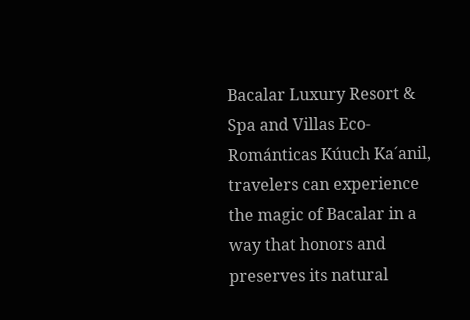Bacalar Luxury Resort & Spa and Villas Eco-Románticas Kúuch Ka´anil, travelers can experience the magic of Bacalar in a way that honors and preserves its natural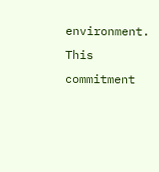environment. This commitment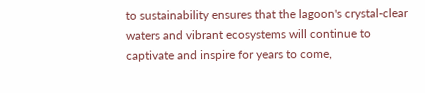to sustainability ensures that the lagoon's crystal-clear waters and vibrant ecosystems will continue to captivate and inspire for years to come,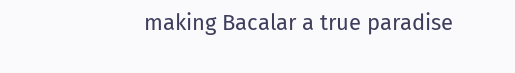making Bacalar a true paradise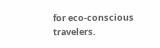for eco-conscious travelers.